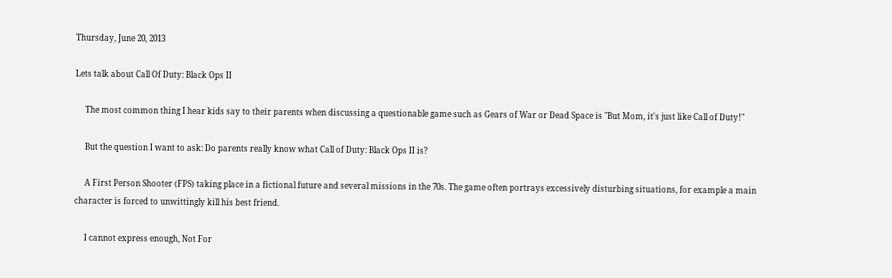Thursday, June 20, 2013

Lets talk about Call Of Duty: Black Ops II

     The most common thing I hear kids say to their parents when discussing a questionable game such as Gears of War or Dead Space is "But Mom, it's just like Call of Duty!"

     But the question I want to ask: Do parents really know what Call of Duty: Black Ops II is?

     A First Person Shooter (FPS) taking place in a fictional future and several missions in the 70s. The game often portrays excessively disturbing situations, for example a main character is forced to unwittingly kill his best friend.

     I cannot express enough, Not For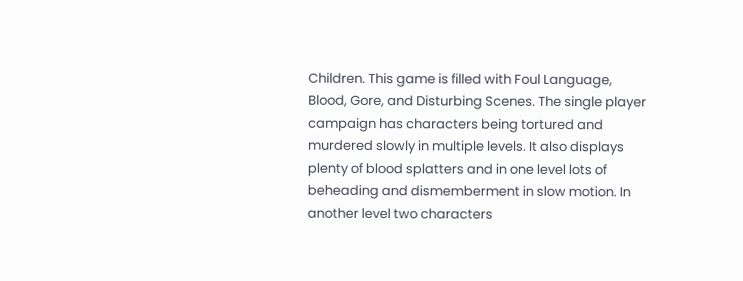Children. This game is filled with Foul Language, Blood, Gore, and Disturbing Scenes. The single player campaign has characters being tortured and murdered slowly in multiple levels. It also displays plenty of blood splatters and in one level lots of beheading and dismemberment in slow motion. In another level two characters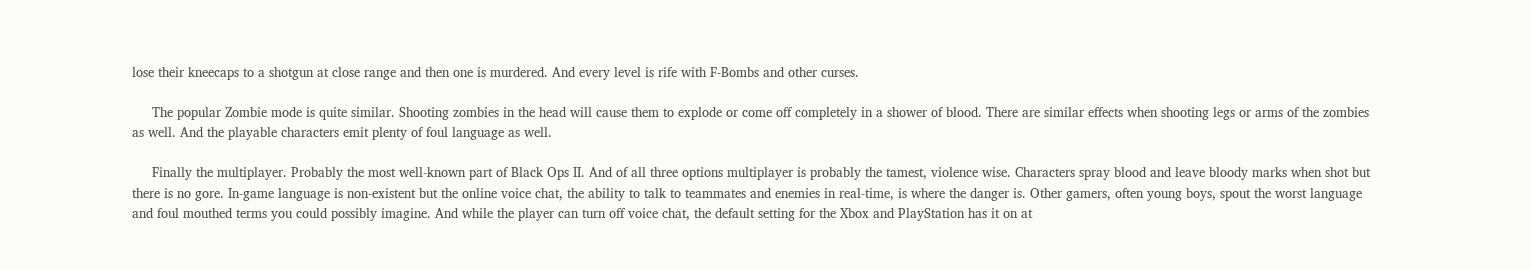lose their kneecaps to a shotgun at close range and then one is murdered. And every level is rife with F-Bombs and other curses.

     The popular Zombie mode is quite similar. Shooting zombies in the head will cause them to explode or come off completely in a shower of blood. There are similar effects when shooting legs or arms of the zombies as well. And the playable characters emit plenty of foul language as well.

     Finally the multiplayer. Probably the most well-known part of Black Ops II. And of all three options multiplayer is probably the tamest, violence wise. Characters spray blood and leave bloody marks when shot but there is no gore. In-game language is non-existent but the online voice chat, the ability to talk to teammates and enemies in real-time, is where the danger is. Other gamers, often young boys, spout the worst language and foul mouthed terms you could possibly imagine. And while the player can turn off voice chat, the default setting for the Xbox and PlayStation has it on at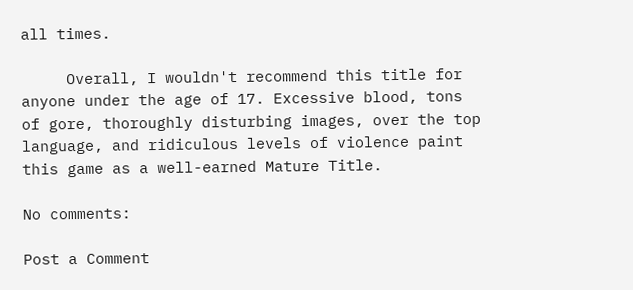all times.

     Overall, I wouldn't recommend this title for anyone under the age of 17. Excessive blood, tons of gore, thoroughly disturbing images, over the top language, and ridiculous levels of violence paint this game as a well-earned Mature Title.

No comments:

Post a Comment